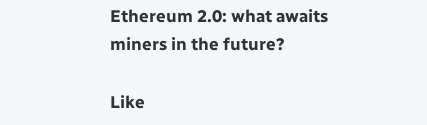Ethereum 2.0: what awaits miners in the future?

Like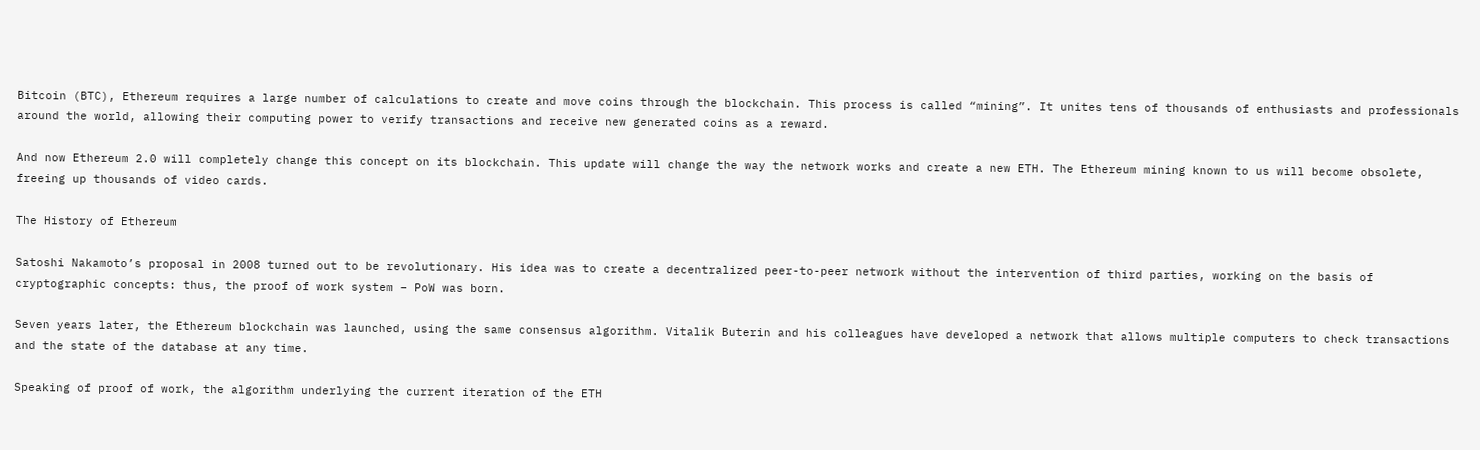Bitcoin (BTC), Ethereum requires a large number of calculations to create and move coins through the blockchain. This process is called “mining”. It unites tens of thousands of enthusiasts and professionals around the world, allowing their computing power to verify transactions and receive new generated coins as a reward.

And now Ethereum 2.0 will completely change this concept on its blockchain. This update will change the way the network works and create a new ETH. The Ethereum mining known to us will become obsolete, freeing up thousands of video cards.

The History of Ethereum

Satoshi Nakamoto’s proposal in 2008 turned out to be revolutionary. His idea was to create a decentralized peer-to-peer network without the intervention of third parties, working on the basis of cryptographic concepts: thus, the proof of work system – PoW was born.

Seven years later, the Ethereum blockchain was launched, using the same consensus algorithm. Vitalik Buterin and his colleagues have developed a network that allows multiple computers to check transactions and the state of the database at any time.

Speaking of proof of work, the algorithm underlying the current iteration of the ETH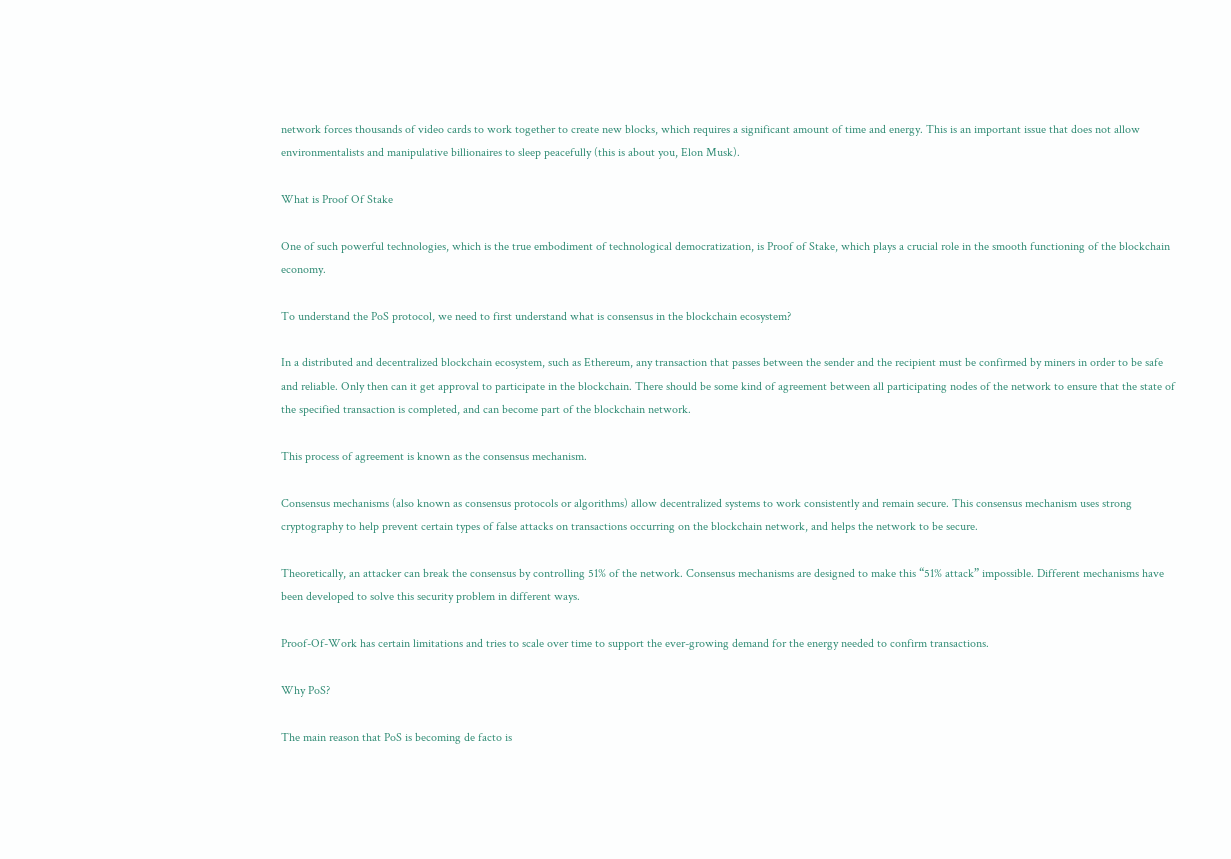network forces thousands of video cards to work together to create new blocks, which requires a significant amount of time and energy. This is an important issue that does not allow environmentalists and manipulative billionaires to sleep peacefully (this is about you, Elon Musk).

What is Proof Of Stake

One of such powerful technologies, which is the true embodiment of technological democratization, is Proof of Stake, which plays a crucial role in the smooth functioning of the blockchain economy.

To understand the PoS protocol, we need to first understand what is consensus in the blockchain ecosystem?

In a distributed and decentralized blockchain ecosystem, such as Ethereum, any transaction that passes between the sender and the recipient must be confirmed by miners in order to be safe and reliable. Only then can it get approval to participate in the blockchain. There should be some kind of agreement between all participating nodes of the network to ensure that the state of the specified transaction is completed, and can become part of the blockchain network.

This process of agreement is known as the consensus mechanism.

Consensus mechanisms (also known as consensus protocols or algorithms) allow decentralized systems to work consistently and remain secure. This consensus mechanism uses strong cryptography to help prevent certain types of false attacks on transactions occurring on the blockchain network, and helps the network to be secure.

Theoretically, an attacker can break the consensus by controlling 51% of the network. Consensus mechanisms are designed to make this “51% attack” impossible. Different mechanisms have been developed to solve this security problem in different ways.

Proof-Of-Work has certain limitations and tries to scale over time to support the ever-growing demand for the energy needed to confirm transactions.

Why PoS?

The main reason that PoS is becoming de facto is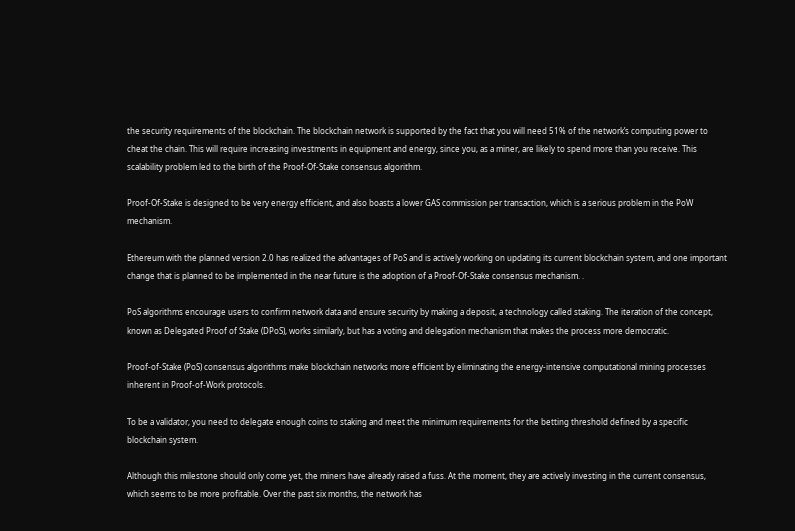the security requirements of the blockchain. The blockchain network is supported by the fact that you will need 51% of the network’s computing power to cheat the chain. This will require increasing investments in equipment and energy, since you, as a miner, are likely to spend more than you receive. This scalability problem led to the birth of the Proof-Of-Stake consensus algorithm.

Proof-Of-Stake is designed to be very energy efficient, and also boasts a lower GAS commission per transaction, which is a serious problem in the PoW mechanism.

Ethereum with the planned version 2.0 has realized the advantages of PoS and is actively working on updating its current blockchain system, and one important change that is planned to be implemented in the near future is the adoption of a Proof-Of-Stake consensus mechanism. .

PoS algorithms encourage users to confirm network data and ensure security by making a deposit, a technology called staking. The iteration of the concept, known as Delegated Proof of Stake (DPoS), works similarly, but has a voting and delegation mechanism that makes the process more democratic.

Proof-of-Stake (PoS) consensus algorithms make blockchain networks more efficient by eliminating the energy-intensive computational mining processes inherent in Proof-of-Work protocols.

To be a validator, you need to delegate enough coins to staking and meet the minimum requirements for the betting threshold defined by a specific blockchain system.

Although this milestone should only come yet, the miners have already raised a fuss. At the moment, they are actively investing in the current consensus, which seems to be more profitable. Over the past six months, the network has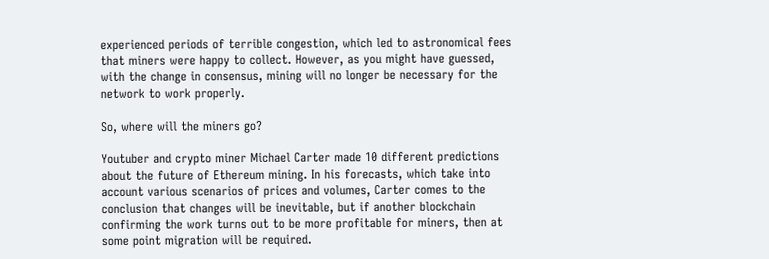experienced periods of terrible congestion, which led to astronomical fees that miners were happy to collect. However, as you might have guessed, with the change in consensus, mining will no longer be necessary for the network to work properly.

So, where will the miners go?

Youtuber and crypto miner Michael Carter made 10 different predictions about the future of Ethereum mining. In his forecasts, which take into account various scenarios of prices and volumes, Carter comes to the conclusion that changes will be inevitable, but if another blockchain confirming the work turns out to be more profitable for miners, then at some point migration will be required.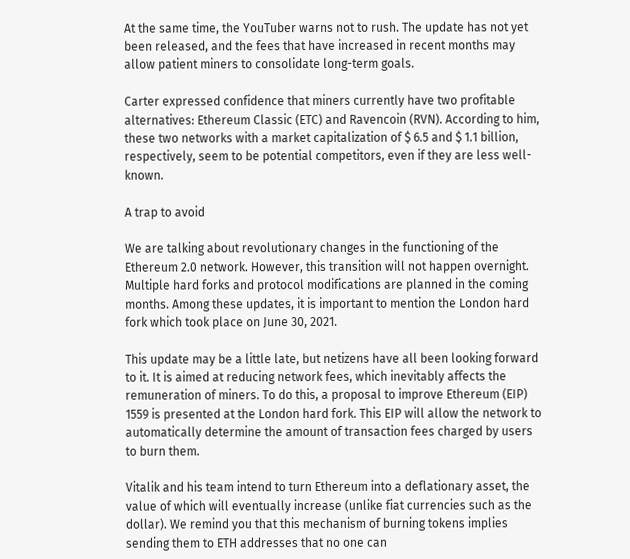At the same time, the YouTuber warns not to rush. The update has not yet been released, and the fees that have increased in recent months may allow patient miners to consolidate long-term goals.

Carter expressed confidence that miners currently have two profitable alternatives: Ethereum Classic (ETC) and Ravencoin (RVN). According to him, these two networks with a market capitalization of $ 6.5 and $ 1.1 billion, respectively, seem to be potential competitors, even if they are less well-known.

A trap to avoid

We are talking about revolutionary changes in the functioning of the Ethereum 2.0 network. However, this transition will not happen overnight. Multiple hard forks and protocol modifications are planned in the coming months. Among these updates, it is important to mention the London hard fork which took place on June 30, 2021.

This update may be a little late, but netizens have all been looking forward to it. It is aimed at reducing network fees, which inevitably affects the remuneration of miners. To do this, a proposal to improve Ethereum (EIP) 1559 is presented at the London hard fork. This EIP will allow the network to automatically determine the amount of transaction fees charged by users to burn them.

Vitalik and his team intend to turn Ethereum into a deflationary asset, the value of which will eventually increase (unlike fiat currencies such as the dollar). We remind you that this mechanism of burning tokens implies sending them to ETH addresses that no one can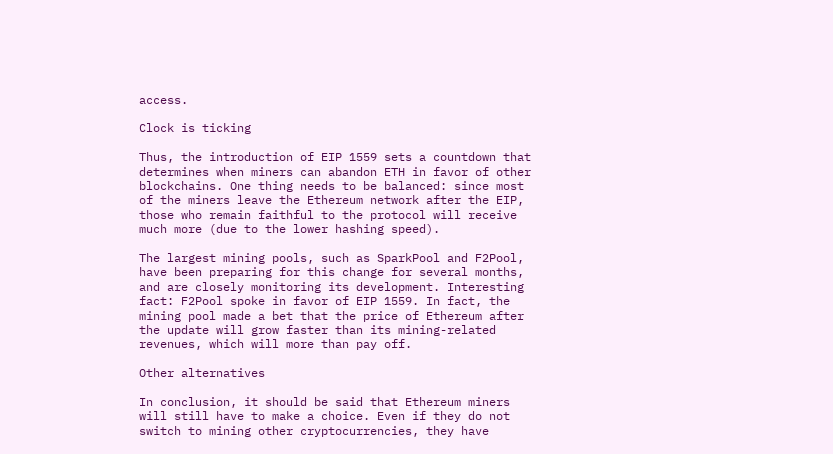access.

Clock is ticking

Thus, the introduction of EIP 1559 sets a countdown that determines when miners can abandon ETH in favor of other blockchains. One thing needs to be balanced: since most of the miners leave the Ethereum network after the EIP, those who remain faithful to the protocol will receive much more (due to the lower hashing speed).

The largest mining pools, such as SparkPool and F2Pool, have been preparing for this change for several months, and are closely monitoring its development. Interesting fact: F2Pool spoke in favor of EIP 1559. In fact, the mining pool made a bet that the price of Ethereum after the update will grow faster than its mining-related revenues, which will more than pay off.

Other alternatives

In conclusion, it should be said that Ethereum miners will still have to make a choice. Even if they do not switch to mining other cryptocurrencies, they have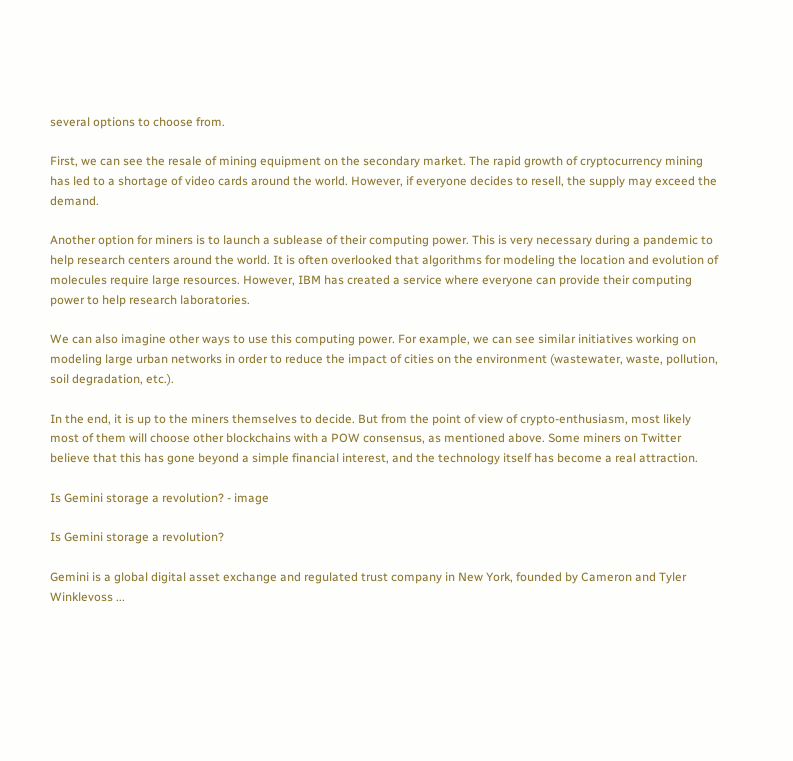several options to choose from.

First, we can see the resale of mining equipment on the secondary market. The rapid growth of cryptocurrency mining has led to a shortage of video cards around the world. However, if everyone decides to resell, the supply may exceed the demand.

Another option for miners is to launch a sublease of their computing power. This is very necessary during a pandemic to help research centers around the world. It is often overlooked that algorithms for modeling the location and evolution of molecules require large resources. However, IBM has created a service where everyone can provide their computing power to help research laboratories.

We can also imagine other ways to use this computing power. For example, we can see similar initiatives working on modeling large urban networks in order to reduce the impact of cities on the environment (wastewater, waste, pollution, soil degradation, etc.).

In the end, it is up to the miners themselves to decide. But from the point of view of crypto-enthusiasm, most likely most of them will choose other blockchains with a POW consensus, as mentioned above. Some miners on Twitter believe that this has gone beyond a simple financial interest, and the technology itself has become a real attraction.

Is Gemini storage a revolution? - image

Is Gemini storage a revolution?

Gemini is a global digital asset exchange and regulated trust company in New York, founded by Cameron and Tyler Winklevoss ...